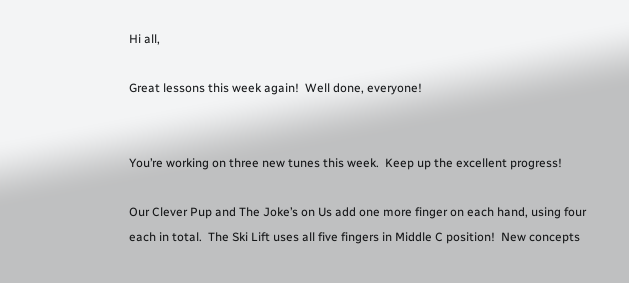Hi all,

Great lessons this week again!  Well done, everyone!


You’re working on three new tunes this week.  Keep up the excellent progress!

Our Clever Pup and The Joke’s on Us add one more finger on each hand, using four each in total.  The Ski Lift uses all five fingers in Middle C position!  New concepts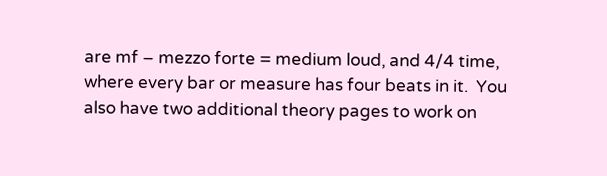are mf – mezzo forte = medium loud, and 4/4 time, where every bar or measure has four beats in it.  You also have two additional theory pages to work on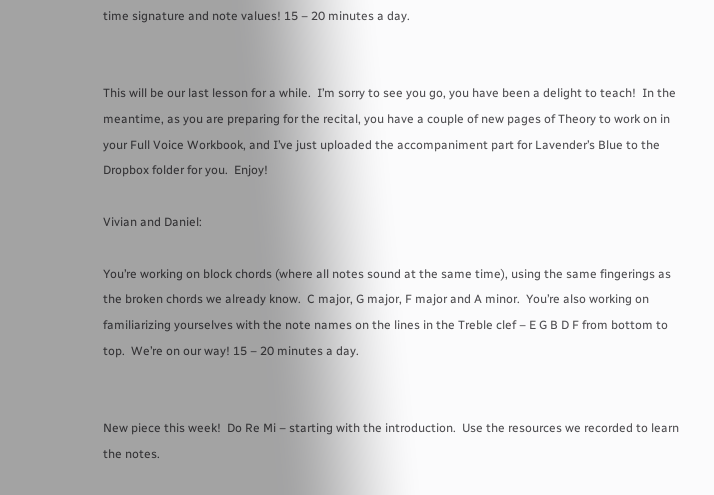time signature and note values! 15 – 20 minutes a day.


This will be our last lesson for a while.  I’m sorry to see you go, you have been a delight to teach!  In the meantime, as you are preparing for the recital, you have a couple of new pages of Theory to work on in your Full Voice Workbook, and I’ve just uploaded the accompaniment part for Lavender’s Blue to the Dropbox folder for you.  Enjoy!

Vivian and Daniel:

You’re working on block chords (where all notes sound at the same time), using the same fingerings as the broken chords we already know.  C major, G major, F major and A minor.  You’re also working on familiarizing yourselves with the note names on the lines in the Treble clef – E G B D F from bottom to top.  We’re on our way! 15 – 20 minutes a day.


New piece this week!  Do Re Mi – starting with the introduction.  Use the resources we recorded to learn the notes.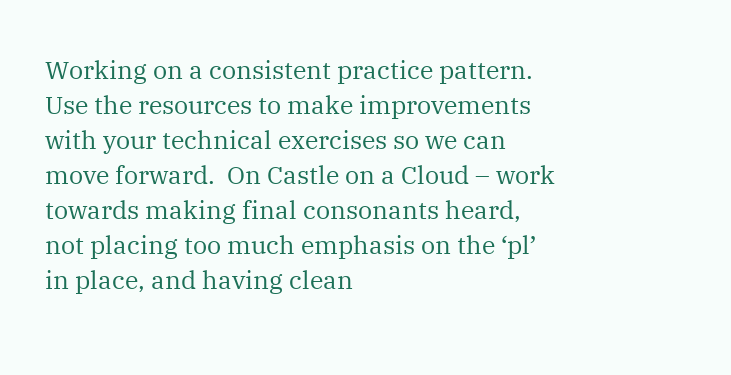Working on a consistent practice pattern.  Use the resources to make improvements with your technical exercises so we can move forward.  On Castle on a Cloud – work towards making final consonants heard, not placing too much emphasis on the ‘pl’ in place, and having clean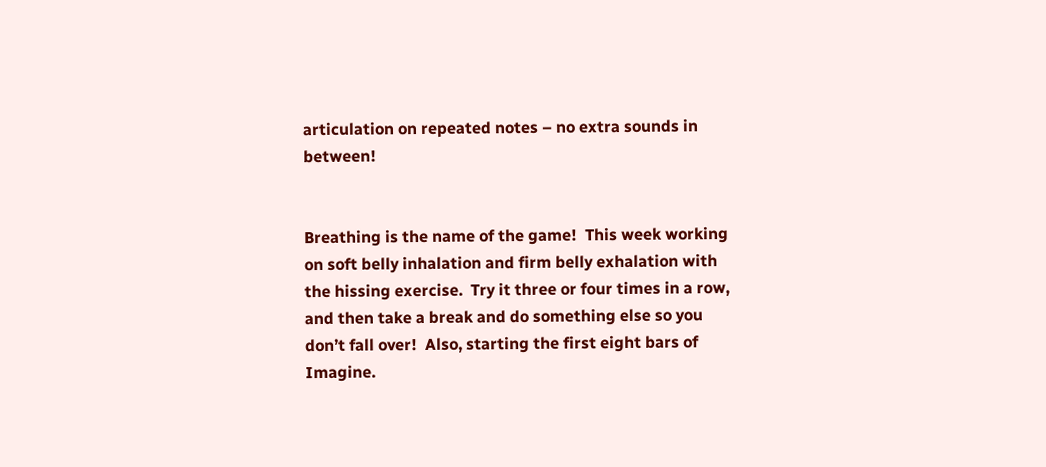articulation on repeated notes – no extra sounds in between!


Breathing is the name of the game!  This week working on soft belly inhalation and firm belly exhalation with the hissing exercise.  Try it three or four times in a row, and then take a break and do something else so you don’t fall over!  Also, starting the first eight bars of Imagine.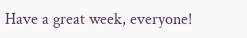Have a great week, everyone!